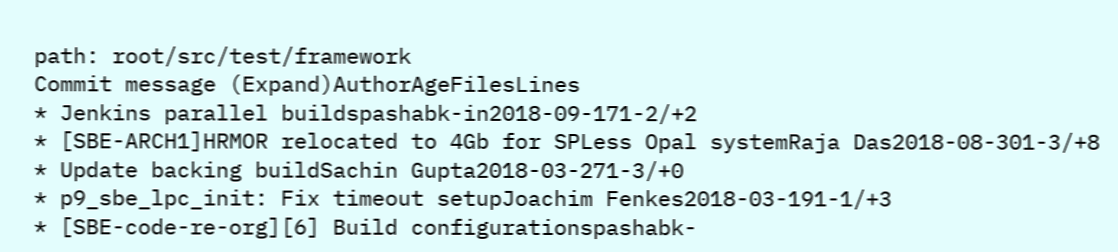path: root/src/test/framework
Commit message (Expand)AuthorAgeFilesLines
* Jenkins parallel buildspashabk-in2018-09-171-2/+2
* [SBE-ARCH1]HRMOR relocated to 4Gb for SPLess Opal systemRaja Das2018-08-301-3/+8
* Update backing buildSachin Gupta2018-03-271-3/+0
* p9_sbe_lpc_init: Fix timeout setupJoachim Fenkes2018-03-191-1/+3
* [SBE-code-re-org][6] Build configurationspashabk-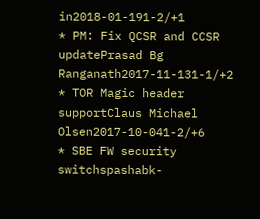in2018-01-191-2/+1
* PM: Fix QCSR and CCSR updatePrasad Bg Ranganath2017-11-131-1/+2
* TOR Magic header supportClaus Michael Olsen2017-10-041-2/+6
* SBE FW security switchspashabk-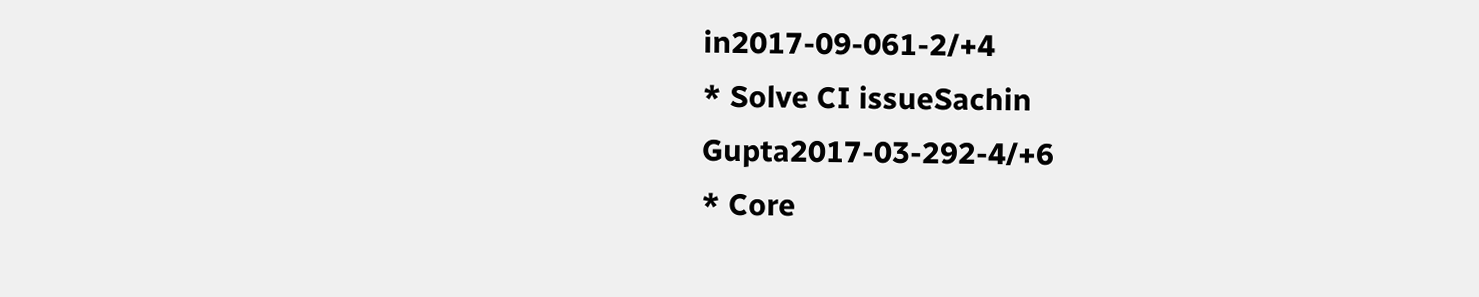in2017-09-061-2/+4
* Solve CI issueSachin Gupta2017-03-292-4/+6
* Core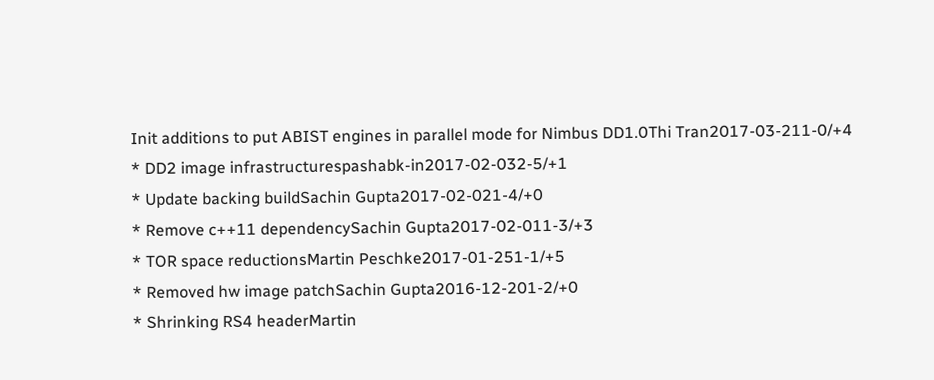Init additions to put ABIST engines in parallel mode for Nimbus DD1.0Thi Tran2017-03-211-0/+4
* DD2 image infrastructurespashabk-in2017-02-032-5/+1
* Update backing buildSachin Gupta2017-02-021-4/+0
* Remove c++11 dependencySachin Gupta2017-02-011-3/+3
* TOR space reductionsMartin Peschke2017-01-251-1/+5
* Removed hw image patchSachin Gupta2016-12-201-2/+0
* Shrinking RS4 headerMartin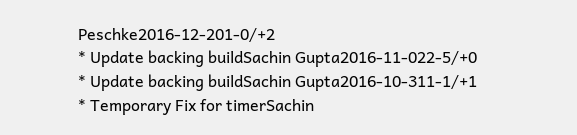Peschke2016-12-201-0/+2
* Update backing buildSachin Gupta2016-11-022-5/+0
* Update backing buildSachin Gupta2016-10-311-1/+1
* Temporary Fix for timerSachin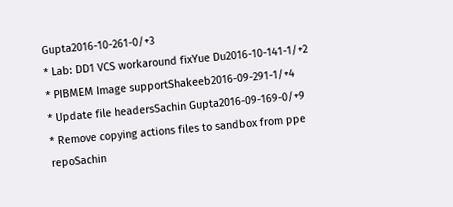Gupta2016-10-261-0/+3
* Lab: DD1 VCS workaround fixYue Du2016-10-141-1/+2
* PIBMEM Image supportShakeeb2016-09-291-1/+4
* Update file headersSachin Gupta2016-09-169-0/+9
* Remove copying actions files to sandbox from ppe repoSachin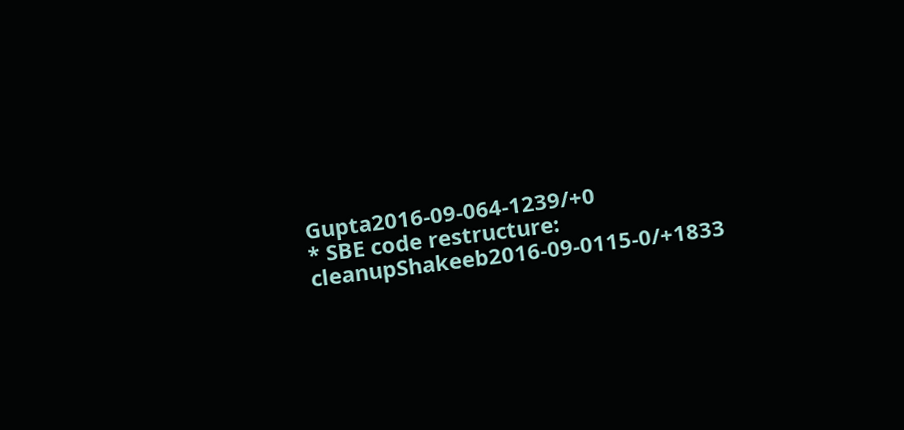Gupta2016-09-064-1239/+0
* SBE code restructure: cleanupShakeeb2016-09-0115-0/+1833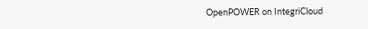OpenPOWER on IntegriCloud